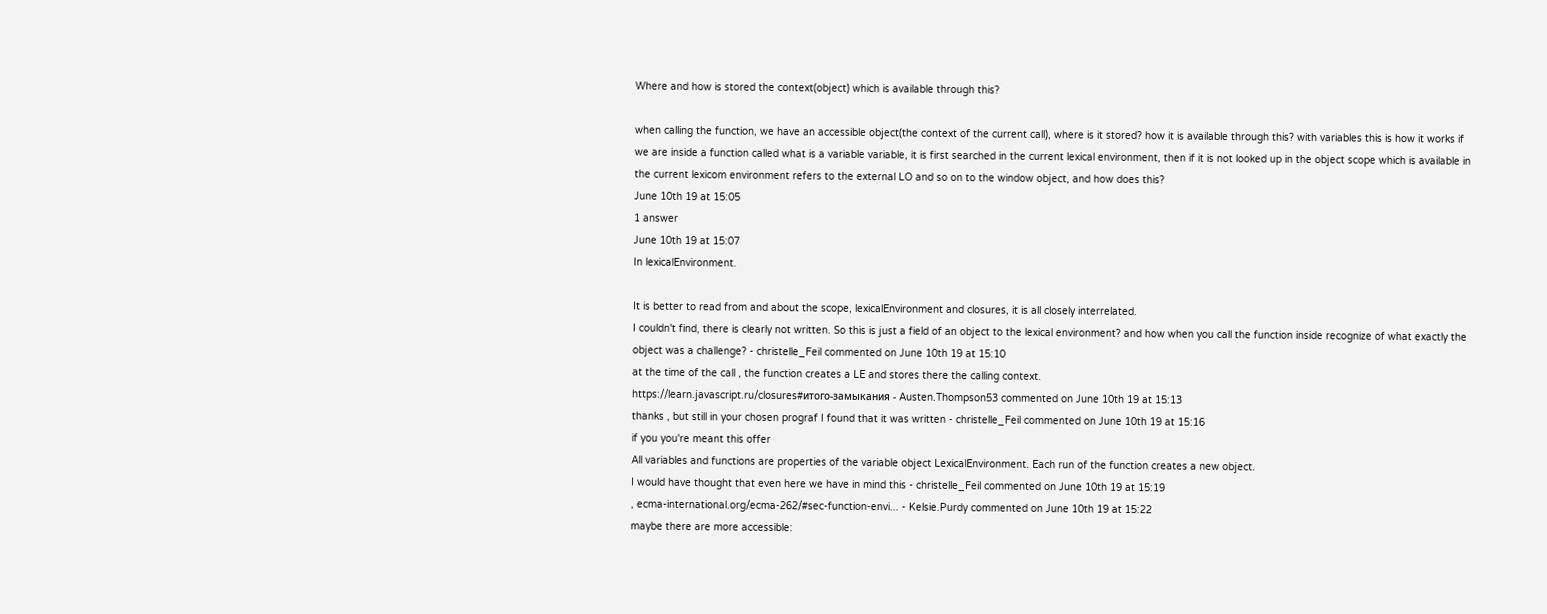Where and how is stored the context(object) which is available through this?

when calling the function, we have an accessible object(the context of the current call), where is it stored? how it is available through this? with variables this is how it works if we are inside a function called what is a variable variable, it is first searched in the current lexical environment, then if it is not looked up in the object scope which is available in the current lexicom environment refers to the external LO and so on to the window object, and how does this?
June 10th 19 at 15:05
1 answer
June 10th 19 at 15:07
In lexicalEnvironment.

It is better to read from and about the scope, lexicalEnvironment and closures, it is all closely interrelated.
I couldn't find, there is clearly not written. So this is just a field of an object to the lexical environment? and how when you call the function inside recognize of what exactly the object was a challenge? - christelle_Feil commented on June 10th 19 at 15:10
at the time of the call , the function creates a LE and stores there the calling context.
https://learn.javascript.ru/closures#итого-замыкания - Austen.Thompson53 commented on June 10th 19 at 15:13
thanks , but still in your chosen prograf I found that it was written - christelle_Feil commented on June 10th 19 at 15:16
if you you're meant this offer
All variables and functions are properties of the variable object LexicalEnvironment. Each run of the function creates a new object.
I would have thought that even here we have in mind this - christelle_Feil commented on June 10th 19 at 15:19
, ecma-international.org/ecma-262/#sec-function-envi... - Kelsie.Purdy commented on June 10th 19 at 15:22
maybe there are more accessible: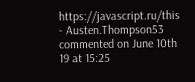https://javascript.ru/this - Austen.Thompson53 commented on June 10th 19 at 15:25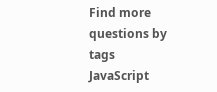Find more questions by tags JavaScript